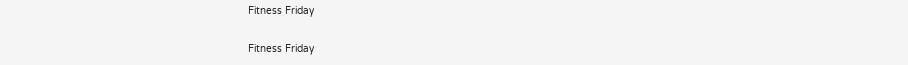Fitness Friday

Fitness Friday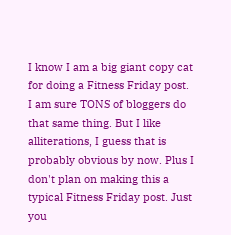I know I am a big giant copy cat for doing a Fitness Friday post. I am sure TONS of bloggers do that same thing. But I like alliterations, I guess that is probably obvious by now. Plus I don't plan on making this a typical Fitness Friday post. Just you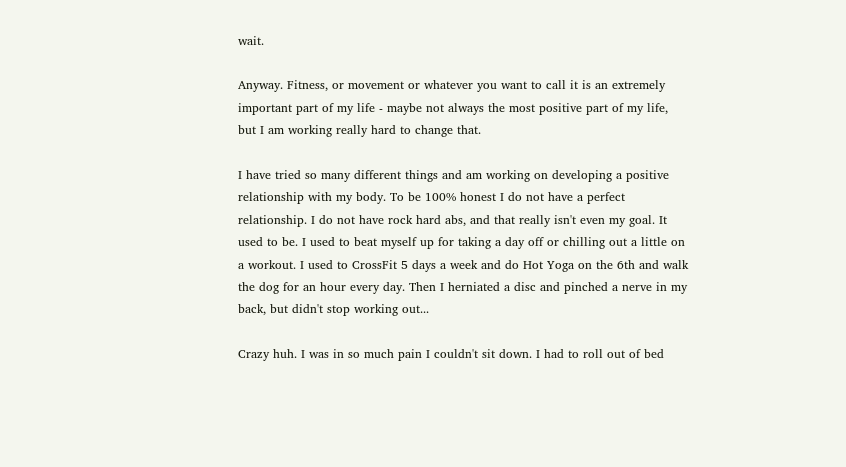wait.

Anyway. Fitness, or movement or whatever you want to call it is an extremely important part of my life - maybe not always the most positive part of my life, but I am working really hard to change that.

I have tried so many different things and am working on developing a positive relationship with my body. To be 100% honest I do not have a perfect relationship. I do not have rock hard abs, and that really isn't even my goal. It used to be. I used to beat myself up for taking a day off or chilling out a little on a workout. I used to CrossFit 5 days a week and do Hot Yoga on the 6th and walk the dog for an hour every day. Then I herniated a disc and pinched a nerve in my back, but didn't stop working out...

Crazy huh. I was in so much pain I couldn't sit down. I had to roll out of bed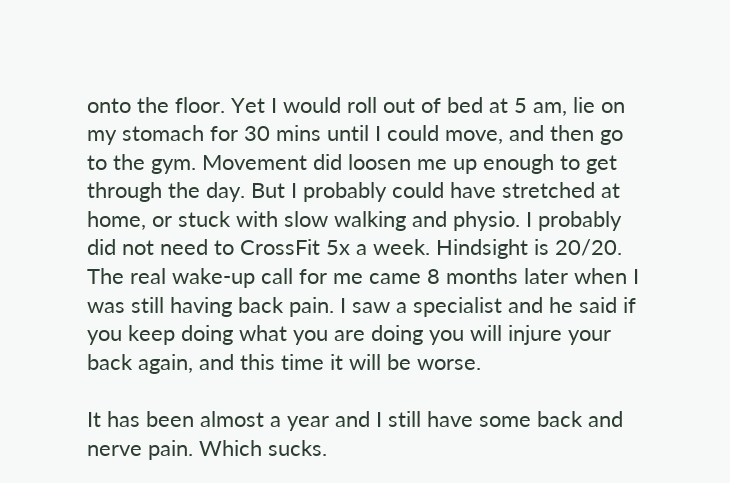onto the floor. Yet I would roll out of bed at 5 am, lie on my stomach for 30 mins until I could move, and then go to the gym. Movement did loosen me up enough to get through the day. But I probably could have stretched at home, or stuck with slow walking and physio. I probably did not need to CrossFit 5x a week. Hindsight is 20/20. The real wake-up call for me came 8 months later when I was still having back pain. I saw a specialist and he said if you keep doing what you are doing you will injure your back again, and this time it will be worse.

It has been almost a year and I still have some back and nerve pain. Which sucks.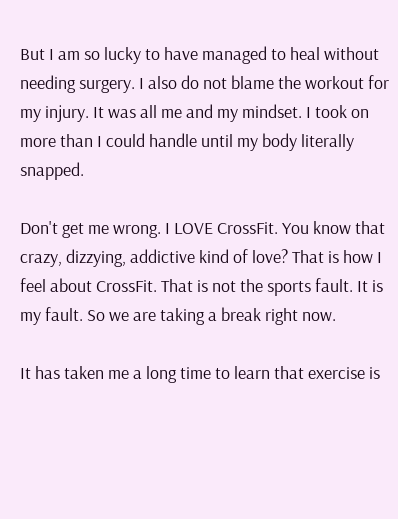But I am so lucky to have managed to heal without needing surgery. I also do not blame the workout for my injury. It was all me and my mindset. I took on more than I could handle until my body literally snapped.

Don't get me wrong. I LOVE CrossFit. You know that crazy, dizzying, addictive kind of love? That is how I feel about CrossFit. That is not the sports fault. It is my fault. So we are taking a break right now.

It has taken me a long time to learn that exercise is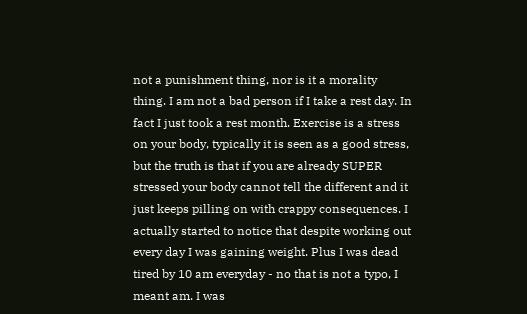not a punishment thing, nor is it a morality thing. I am not a bad person if I take a rest day. In fact I just took a rest month. Exercise is a stress on your body, typically it is seen as a good stress, but the truth is that if you are already SUPER stressed your body cannot tell the different and it just keeps pilling on with crappy consequences. I actually started to notice that despite working out every day I was gaining weight. Plus I was dead tired by 10 am everyday - no that is not a typo, I meant am. I was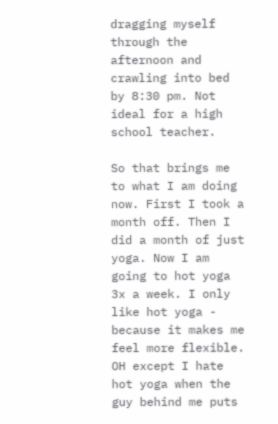dragging myself through the afternoon and crawling into bed by 8:30 pm. Not ideal for a high school teacher.

So that brings me to what I am doing now. First I took a month off. Then I did a month of just yoga. Now I am going to hot yoga 3x a week. I only like hot yoga - because it makes me feel more flexible. OH except I hate hot yoga when the guy behind me puts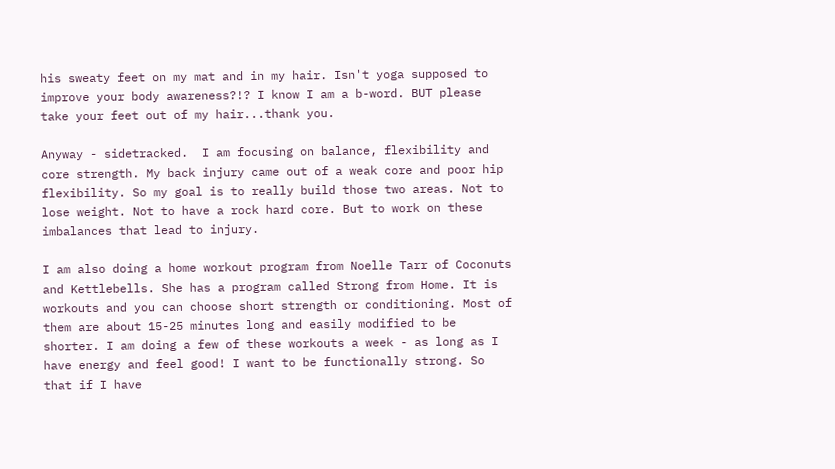his sweaty feet on my mat and in my hair. Isn't yoga supposed to improve your body awareness?!? I know I am a b-word. BUT please take your feet out of my hair...thank you.

Anyway - sidetracked.  I am focusing on balance, flexibility and core strength. My back injury came out of a weak core and poor hip flexibility. So my goal is to really build those two areas. Not to lose weight. Not to have a rock hard core. But to work on these imbalances that lead to injury.

I am also doing a home workout program from Noelle Tarr of Coconuts and Kettlebells. She has a program called Strong from Home. It is workouts and you can choose short strength or conditioning. Most of them are about 15-25 minutes long and easily modified to be shorter. I am doing a few of these workouts a week - as long as I have energy and feel good! I want to be functionally strong. So that if I have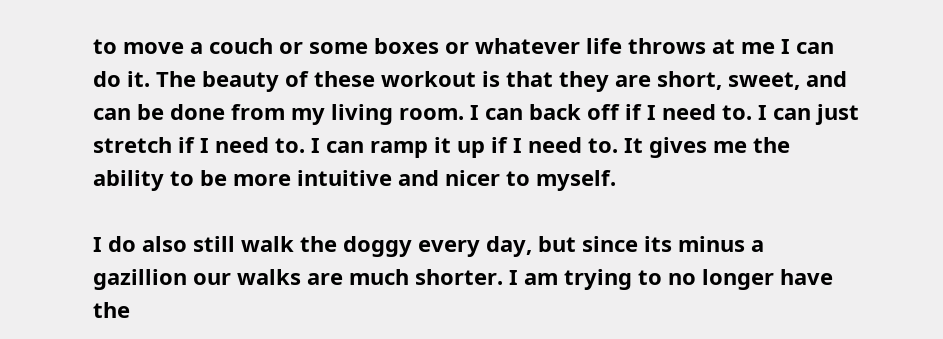to move a couch or some boxes or whatever life throws at me I can do it. The beauty of these workout is that they are short, sweet, and can be done from my living room. I can back off if I need to. I can just stretch if I need to. I can ramp it up if I need to. It gives me the ability to be more intuitive and nicer to myself.

I do also still walk the doggy every day, but since its minus a gazillion our walks are much shorter. I am trying to no longer have the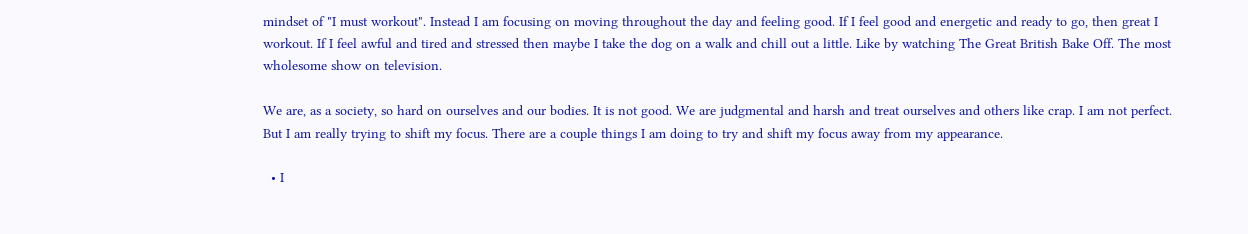mindset of "I must workout". Instead I am focusing on moving throughout the day and feeling good. If I feel good and energetic and ready to go, then great I workout. If I feel awful and tired and stressed then maybe I take the dog on a walk and chill out a little. Like by watching The Great British Bake Off. The most wholesome show on television.

We are, as a society, so hard on ourselves and our bodies. It is not good. We are judgmental and harsh and treat ourselves and others like crap. I am not perfect. But I am really trying to shift my focus. There are a couple things I am doing to try and shift my focus away from my appearance.

  • I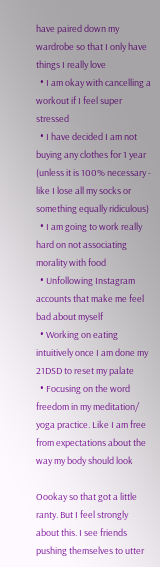have paired down my wardrobe so that I only have things I really love
  • I am okay with cancelling a workout if I feel super stressed
  • I have decided I am not buying any clothes for 1 year (unless it is 100% necessary - like I lose all my socks or something equally ridiculous)
  • I am going to work really hard on not associating morality with food
  • Unfollowing Instagram accounts that make me feel bad about myself
  • Working on eating intuitively once I am done my 21DSD to reset my palate
  • Focusing on the word freedom in my meditation/ yoga practice. Like I am free from expectations about the way my body should look

Oookay so that got a little ranty. But I feel strongly about this. I see friends pushing themselves to utter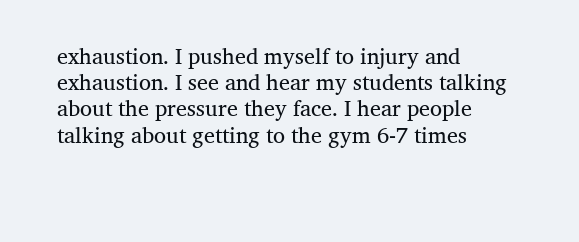exhaustion. I pushed myself to injury and exhaustion. I see and hear my students talking about the pressure they face. I hear people talking about getting to the gym 6-7 times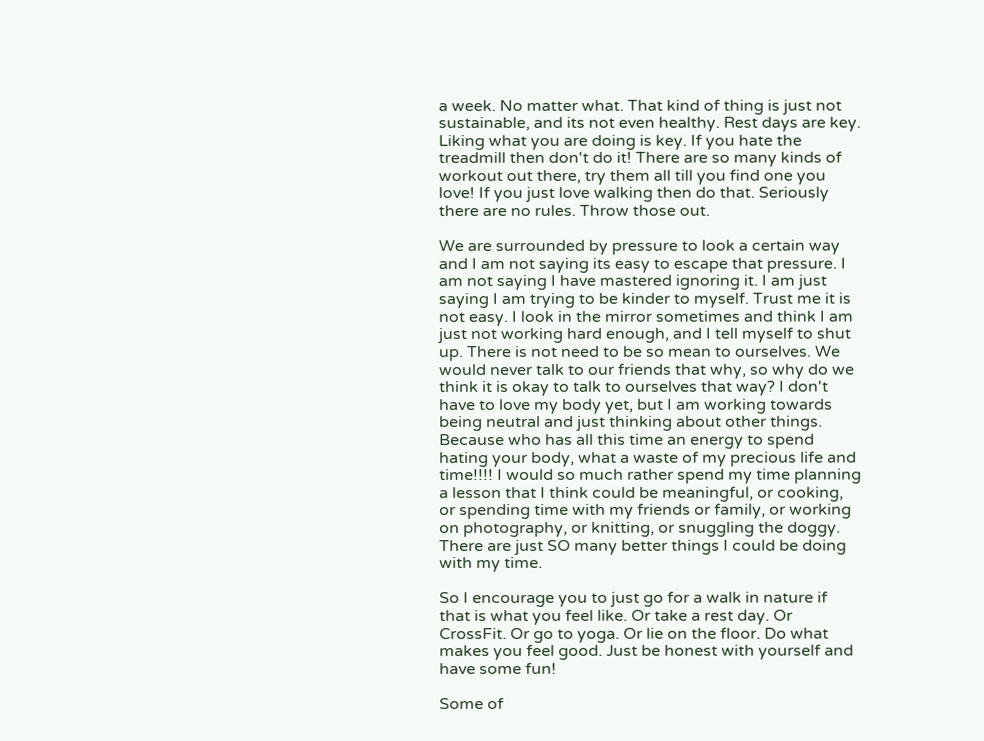a week. No matter what. That kind of thing is just not sustainable, and its not even healthy. Rest days are key. Liking what you are doing is key. If you hate the treadmill then don't do it! There are so many kinds of workout out there, try them all till you find one you love! If you just love walking then do that. Seriously there are no rules. Throw those out.

We are surrounded by pressure to look a certain way and I am not saying its easy to escape that pressure. I am not saying I have mastered ignoring it. I am just saying I am trying to be kinder to myself. Trust me it is not easy. I look in the mirror sometimes and think I am just not working hard enough, and I tell myself to shut up. There is not need to be so mean to ourselves. We would never talk to our friends that why, so why do we think it is okay to talk to ourselves that way? I don't have to love my body yet, but I am working towards being neutral and just thinking about other things. Because who has all this time an energy to spend hating your body, what a waste of my precious life and time!!!! I would so much rather spend my time planning a lesson that I think could be meaningful, or cooking, or spending time with my friends or family, or working on photography, or knitting, or snuggling the doggy. There are just SO many better things I could be doing with my time.

So I encourage you to just go for a walk in nature if that is what you feel like. Or take a rest day. Or CrossFit. Or go to yoga. Or lie on the floor. Do what makes you feel good. Just be honest with yourself and have some fun!

Some of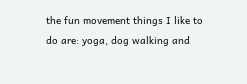the fun movement things I like to do are: yoga, dog walking and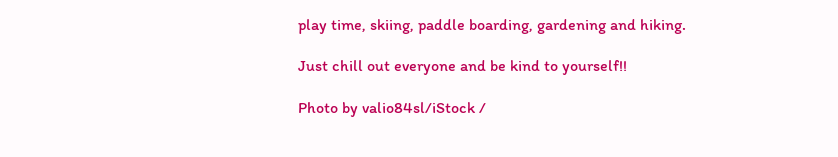play time, skiing, paddle boarding, gardening and hiking.

Just chill out everyone and be kind to yourself!!

Photo by valio84sl/iStock /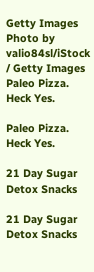Getty Images
Photo by valio84sl/iStock / Getty Images
Paleo Pizza. Heck Yes.

Paleo Pizza. Heck Yes.

21 Day Sugar Detox Snacks

21 Day Sugar Detox Snacks